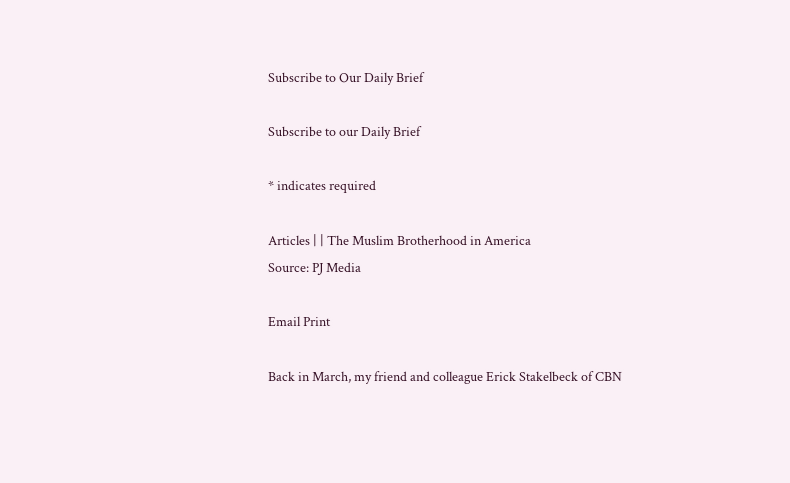Subscribe to Our Daily Brief

Subscribe to our Daily Brief

* indicates required

Articles | | The Muslim Brotherhood in America
Source: PJ Media

Email Print

Back in March, my friend and colleague Erick Stakelbeck of CBN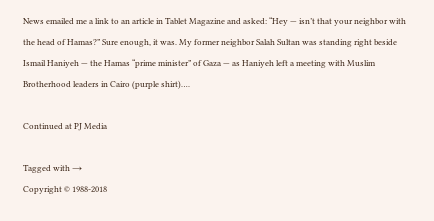News emailed me a link to an article in Tablet Magazine and asked: “Hey — isn’t that your neighbor with the head of Hamas?” Sure enough, it was. My former neighbor Salah Sultan was standing right beside Ismail Haniyeh — the Hamas “prime minister” of Gaza — as Haniyeh left a meeting with Muslim Brotherhood leaders in Cairo (purple shirt)….

Continued at PJ Media

Tagged with →
Copyright © 1988-2018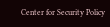Center for Security Policy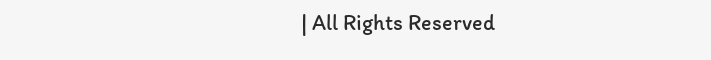| All Rights Reserved